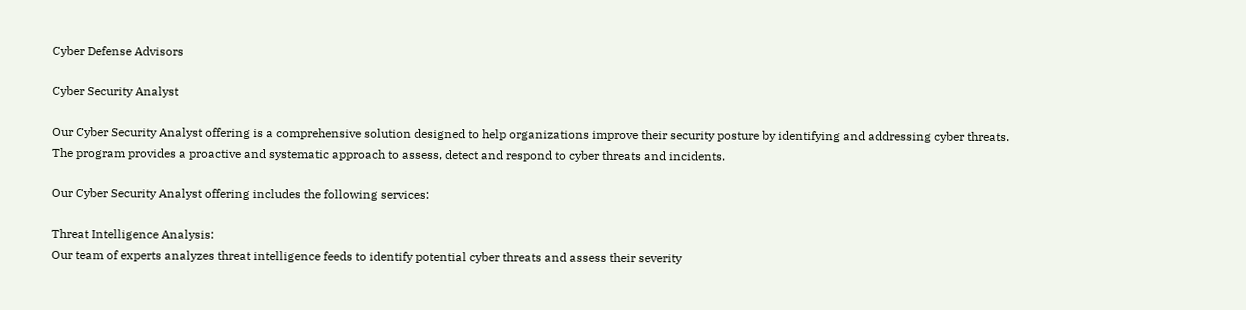Cyber Defense Advisors

Cyber Security Analyst

Our Cyber Security Analyst offering is a comprehensive solution designed to help organizations improve their security posture by identifying and addressing cyber threats. The program provides a proactive and systematic approach to assess, detect and respond to cyber threats and incidents.

Our Cyber Security Analyst offering includes the following services:

Threat Intelligence Analysis:
Our team of experts analyzes threat intelligence feeds to identify potential cyber threats and assess their severity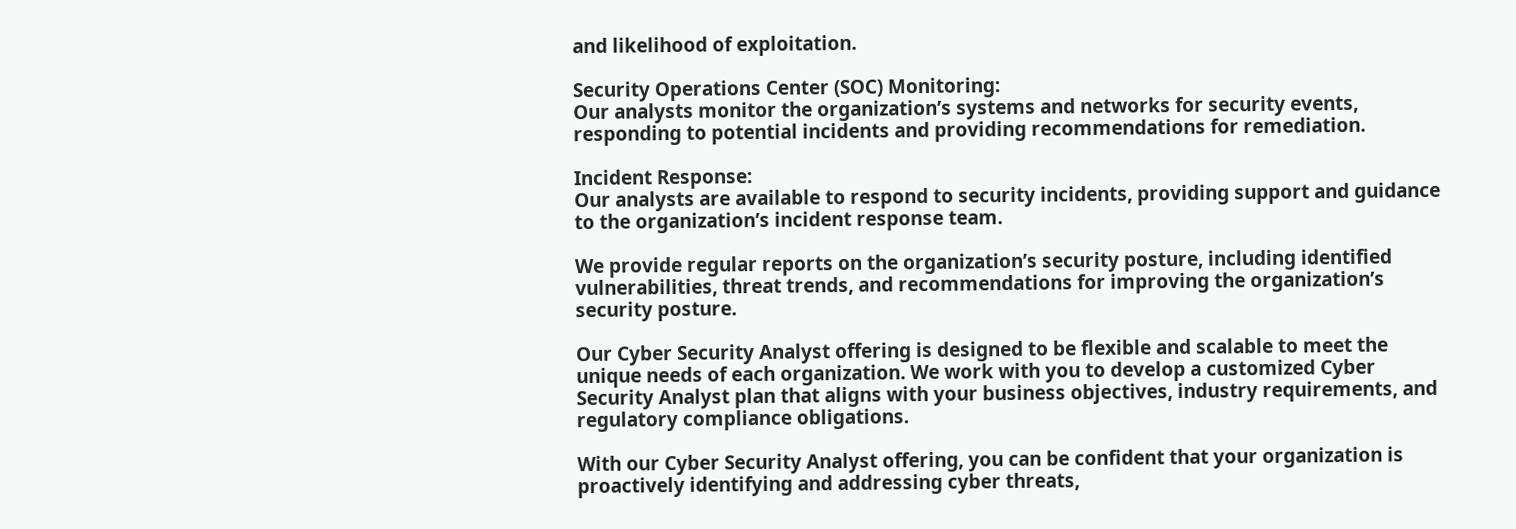and likelihood of exploitation.

Security Operations Center (SOC) Monitoring:
Our analysts monitor the organization’s systems and networks for security events, responding to potential incidents and providing recommendations for remediation.

Incident Response:
Our analysts are available to respond to security incidents, providing support and guidance to the organization’s incident response team.

We provide regular reports on the organization’s security posture, including identified vulnerabilities, threat trends, and recommendations for improving the organization’s security posture.

Our Cyber Security Analyst offering is designed to be flexible and scalable to meet the unique needs of each organization. We work with you to develop a customized Cyber Security Analyst plan that aligns with your business objectives, industry requirements, and regulatory compliance obligations.

With our Cyber Security Analyst offering, you can be confident that your organization is proactively identifying and addressing cyber threats,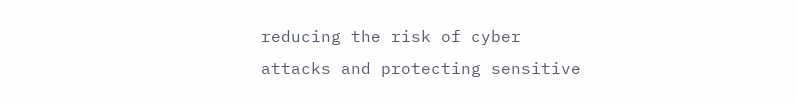reducing the risk of cyber attacks and protecting sensitive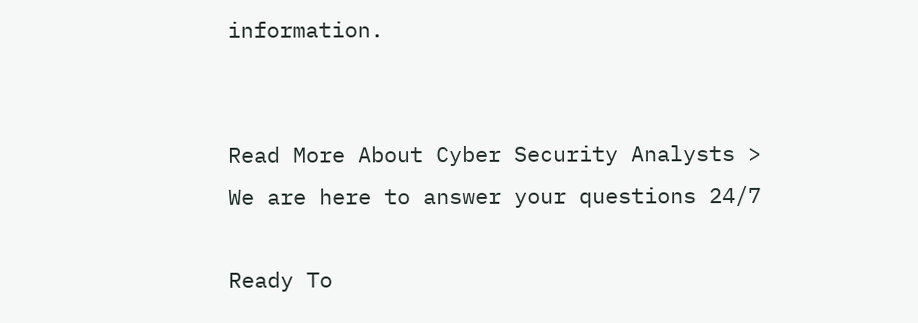information.


Read More About Cyber Security Analysts >
We are here to answer your questions 24/7

Ready To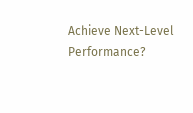Achieve Next-Level Performance?